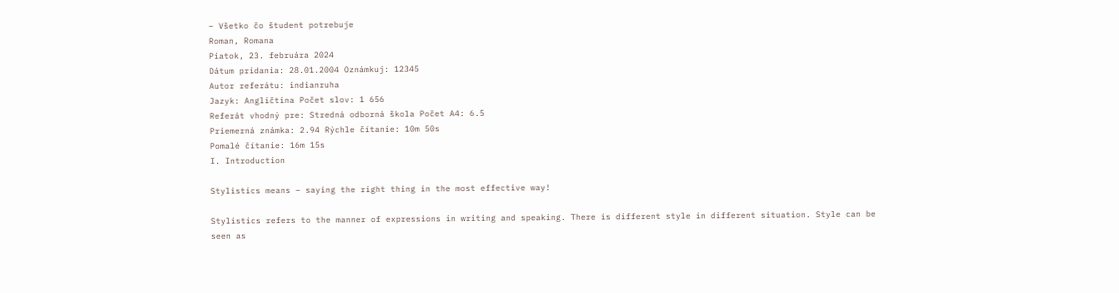– Všetko čo študent potrebuje
Roman, Romana
Piatok, 23. februára 2024
Dátum pridania: 28.01.2004 Oznámkuj: 12345
Autor referátu: indianruha
Jazyk: Angličtina Počet slov: 1 656
Referát vhodný pre: Stredná odborná škola Počet A4: 6.5
Priemerná známka: 2.94 Rýchle čítanie: 10m 50s
Pomalé čítanie: 16m 15s
I. Introduction

Stylistics means – saying the right thing in the most effective way!

Stylistics refers to the manner of expressions in writing and speaking. There is different style in different situation. Style can be seen as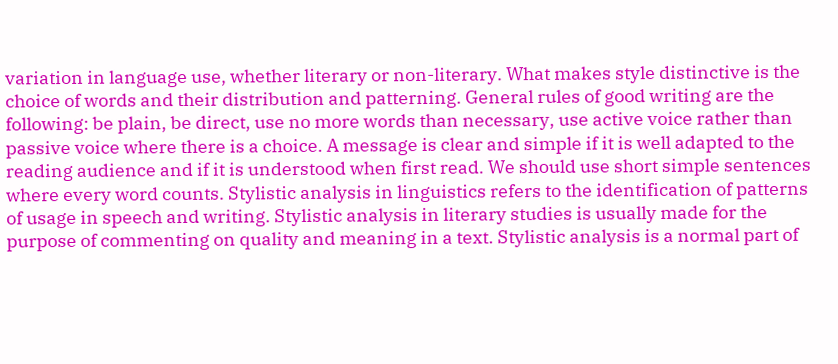variation in language use, whether literary or non-literary. What makes style distinctive is the choice of words and their distribution and patterning. General rules of good writing are the following: be plain, be direct, use no more words than necessary, use active voice rather than passive voice where there is a choice. A message is clear and simple if it is well adapted to the reading audience and if it is understood when first read. We should use short simple sentences where every word counts. Stylistic analysis in linguistics refers to the identification of patterns of usage in speech and writing. Stylistic analysis in literary studies is usually made for the purpose of commenting on quality and meaning in a text. Stylistic analysis is a normal part of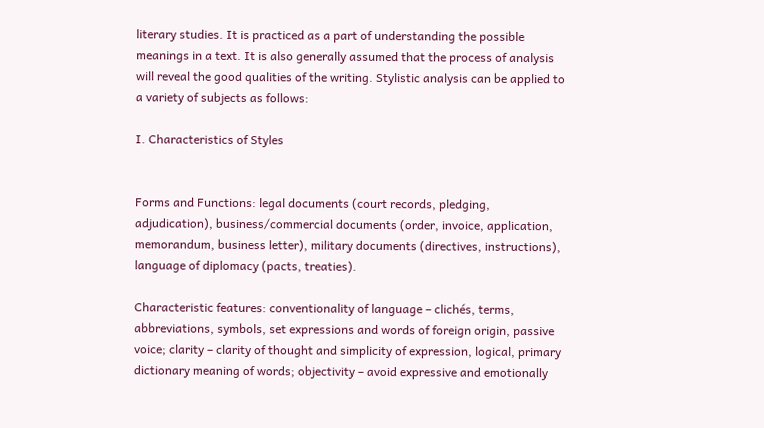literary studies. It is practiced as a part of understanding the possible meanings in a text. It is also generally assumed that the process of analysis will reveal the good qualities of the writing. Stylistic analysis can be applied to a variety of subjects as follows:

I. Characteristics of Styles


Forms and Functions: legal documents (court records, pledging, adjudication), business/commercial documents (order, invoice, application, memorandum, business letter), military documents (directives, instructions), language of diplomacy (pacts, treaties).

Characteristic features: conventionality of language – clichés, terms, abbreviations, symbols, set expressions and words of foreign origin, passive voice; clarity – clarity of thought and simplicity of expression, logical, primary dictionary meaning of words; objectivity – avoid expressive and emotionally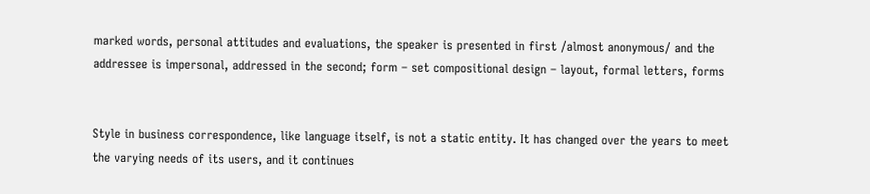marked words, personal attitudes and evaluations, the speaker is presented in first /almost anonymous/ and the addressee is impersonal, addressed in the second; form – set compositional design – layout, formal letters, forms


Style in business correspondence, like language itself, is not a static entity. It has changed over the years to meet the varying needs of its users, and it continues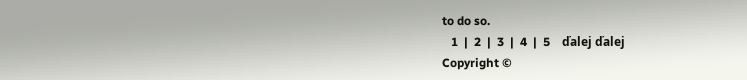to do so.
   1  |  2  |  3  |  4  |  5    ďalej ďalej
Copyright ©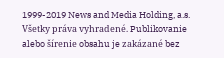1999-2019 News and Media Holding, a.s.
Všetky práva vyhradené. Publikovanie alebo šírenie obsahu je zakázané bez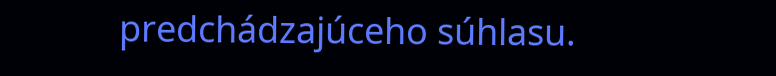predchádzajúceho súhlasu.